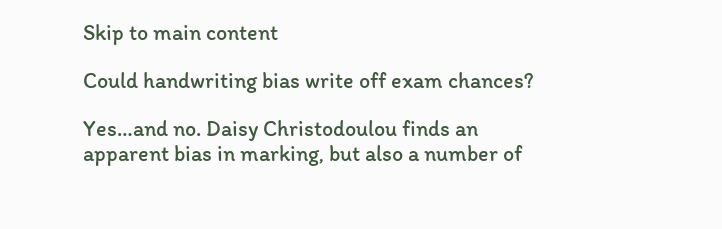Skip to main content

Could handwriting bias write off exam chances?

Yes…and no. Daisy Christodoulou finds an apparent bias in marking, but also a number of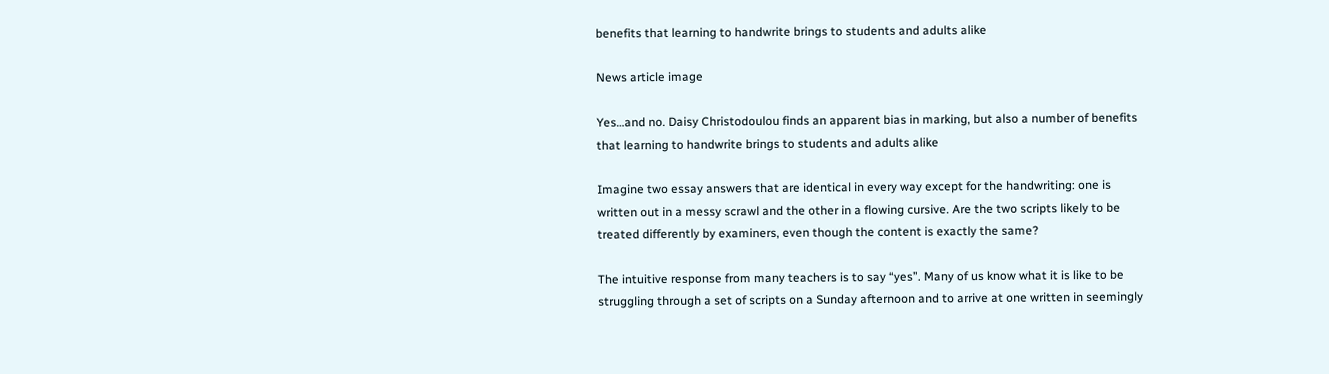benefits that learning to handwrite brings to students and adults alike

News article image

Yes…and no. Daisy Christodoulou finds an apparent bias in marking, but also a number of benefits that learning to handwrite brings to students and adults alike

Imagine two essay answers that are identical in every way except for the handwriting: one is written out in a messy scrawl and the other in a flowing cursive. Are the two scripts likely to be treated differently by examiners, even though the content is exactly the same?

The intuitive response from many teachers is to say “yes”. Many of us know what it is like to be struggling through a set of scripts on a Sunday afternoon and to arrive at one written in seemingly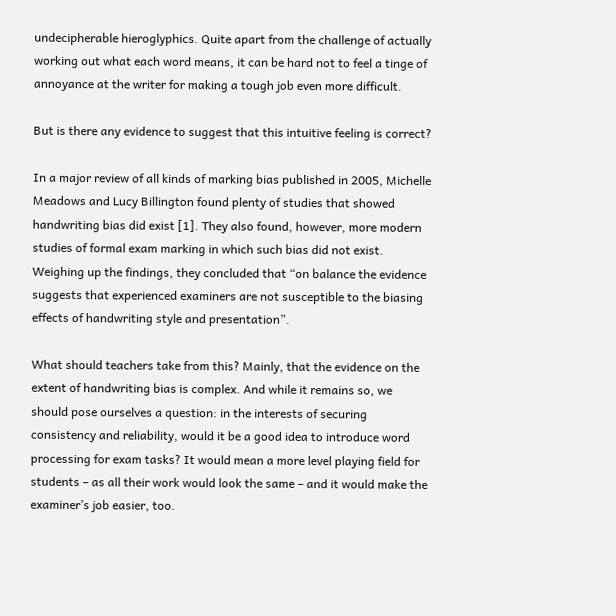undecipherable hieroglyphics. Quite apart from the challenge of actually working out what each word means, it can be hard not to feel a tinge of annoyance at the writer for making a tough job even more difficult.

But is there any evidence to suggest that this intuitive feeling is correct?

In a major review of all kinds of marking bias published in 2005, Michelle Meadows and Lucy Billington found plenty of studies that showed handwriting bias did exist [1]. They also found, however, more modern studies of formal exam marking in which such bias did not exist. Weighing up the findings, they concluded that “on balance the evidence suggests that experienced examiners are not susceptible to the biasing effects of handwriting style and presentation”.

What should teachers take from this? Mainly, that the evidence on the extent of handwriting bias is complex. And while it remains so, we should pose ourselves a question: in the interests of securing consistency and reliability, would it be a good idea to introduce word processing for exam tasks? It would mean a more level playing field for students – as all their work would look the same – and it would make the examiner’s job easier, too.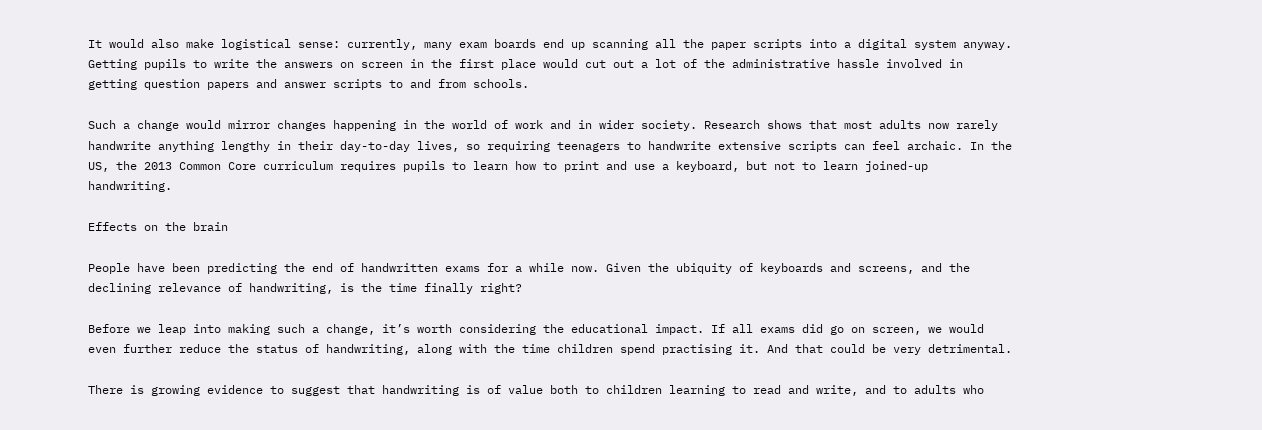It would also make logistical sense: currently, many exam boards end up scanning all the paper scripts into a digital system anyway. Getting pupils to write the answers on screen in the first place would cut out a lot of the administrative hassle involved in getting question papers and answer scripts to and from schools.

Such a change would mirror changes happening in the world of work and in wider society. Research shows that most adults now rarely handwrite anything lengthy in their day-to-day lives, so requiring teenagers to handwrite extensive scripts can feel archaic. In the US, the 2013 Common Core curriculum requires pupils to learn how to print and use a keyboard, but not to learn joined-up handwriting.

Effects on the brain

People have been predicting the end of handwritten exams for a while now. Given the ubiquity of keyboards and screens, and the declining relevance of handwriting, is the time finally right?

Before we leap into making such a change, it’s worth considering the educational impact. If all exams did go on screen, we would even further reduce the status of handwriting, along with the time children spend practising it. And that could be very detrimental.

There is growing evidence to suggest that handwriting is of value both to children learning to read and write, and to adults who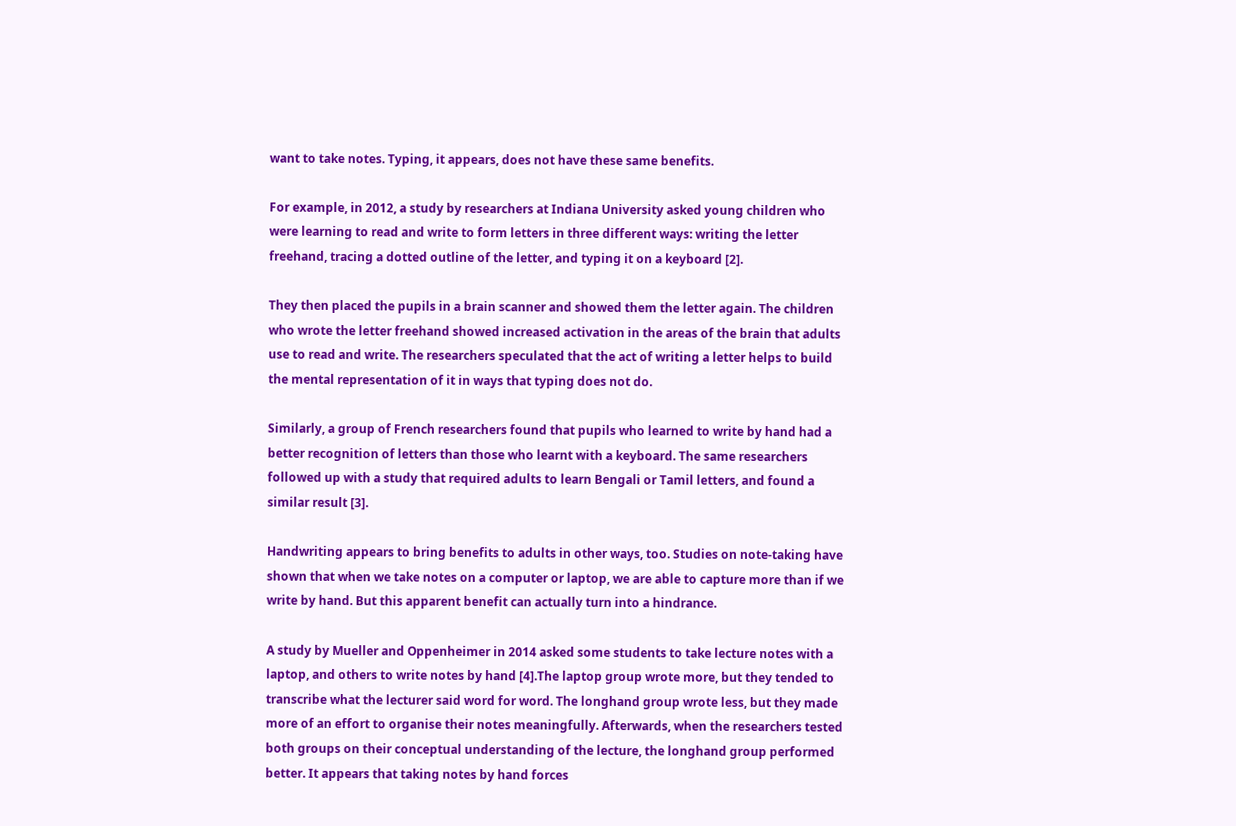want to take notes. Typing, it appears, does not have these same benefits.

For example, in 2012, a study by researchers at Indiana University asked young children who were learning to read and write to form letters in three different ways: writing the letter freehand, tracing a dotted outline of the letter, and typing it on a keyboard [2].

They then placed the pupils in a brain scanner and showed them the letter again. The children who wrote the letter freehand showed increased activation in the areas of the brain that adults use to read and write. The researchers speculated that the act of writing a letter helps to build the mental representation of it in ways that typing does not do.

Similarly, a group of French researchers found that pupils who learned to write by hand had a better recognition of letters than those who learnt with a keyboard. The same researchers followed up with a study that required adults to learn Bengali or Tamil letters, and found a similar result [3].

Handwriting appears to bring benefits to adults in other ways, too. Studies on note-taking have shown that when we take notes on a computer or laptop, we are able to capture more than if we write by hand. But this apparent benefit can actually turn into a hindrance.

A study by Mueller and Oppenheimer in 2014 asked some students to take lecture notes with a laptop, and others to write notes by hand [4].The laptop group wrote more, but they tended to transcribe what the lecturer said word for word. The longhand group wrote less, but they made more of an effort to organise their notes meaningfully. Afterwards, when the researchers tested both groups on their conceptual understanding of the lecture, the longhand group performed better. It appears that taking notes by hand forces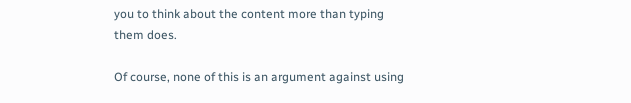you to think about the content more than typing them does.

Of course, none of this is an argument against using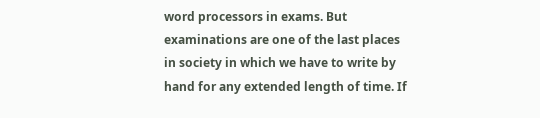word processors in exams. But examinations are one of the last places in society in which we have to write by hand for any extended length of time. If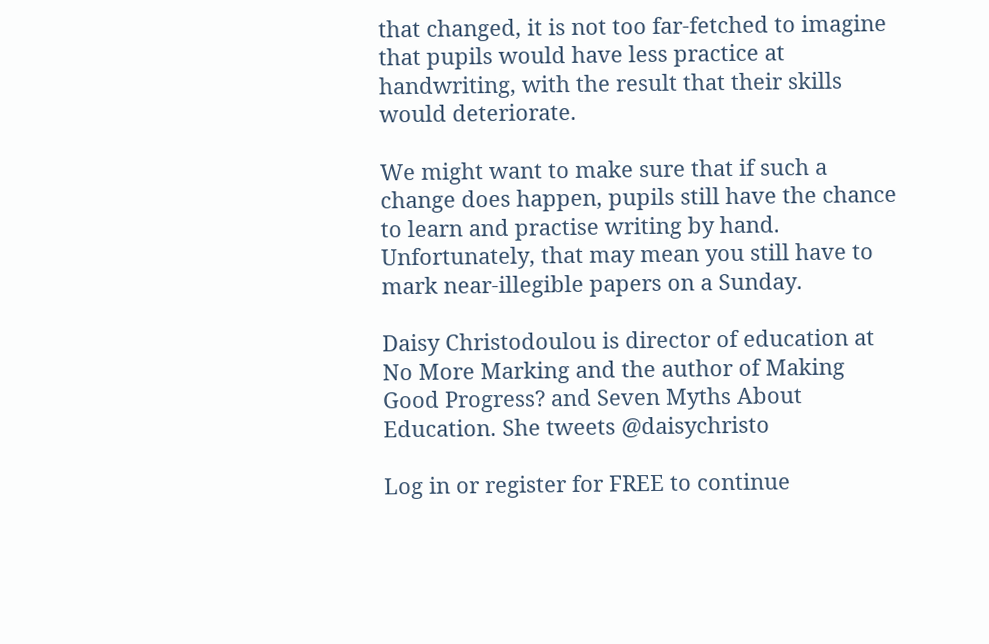that changed, it is not too far-fetched to imagine that pupils would have less practice at handwriting, with the result that their skills would deteriorate.

We might want to make sure that if such a change does happen, pupils still have the chance to learn and practise writing by hand. Unfortunately, that may mean you still have to mark near-illegible papers on a Sunday.

Daisy Christodoulou is director of education at No More Marking and the author of Making Good Progress? and Seven Myths About Education. She tweets @daisychristo

Log in or register for FREE to continue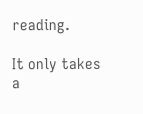reading.

It only takes a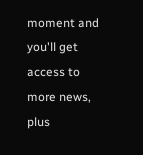moment and you'll get access to more news, plus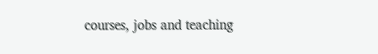courses, jobs and teaching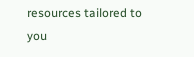resources tailored to you